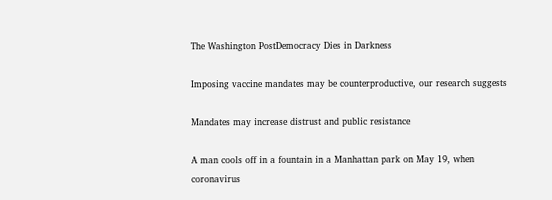The Washington PostDemocracy Dies in Darkness

Imposing vaccine mandates may be counterproductive, our research suggests

Mandates may increase distrust and public resistance

A man cools off in a fountain in a Manhattan park on May 19, when coronavirus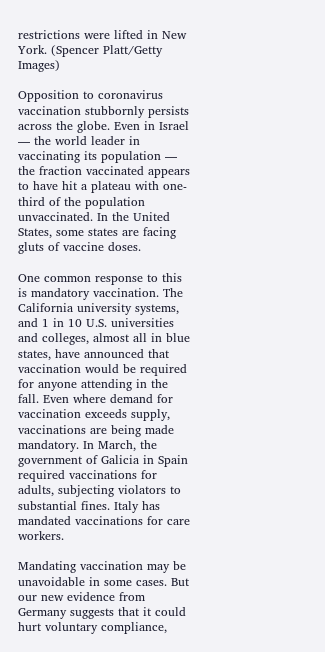restrictions were lifted in New York. (Spencer Platt/Getty Images)

Opposition to coronavirus vaccination stubbornly persists across the globe. Even in Israel — the world leader in vaccinating its population — the fraction vaccinated appears to have hit a plateau with one-third of the population unvaccinated. In the United States, some states are facing gluts of vaccine doses.

One common response to this is mandatory vaccination. The California university systems, and 1 in 10 U.S. universities and colleges, almost all in blue states, have announced that vaccination would be required for anyone attending in the fall. Even where demand for vaccination exceeds supply, vaccinations are being made mandatory. In March, the government of Galicia in Spain required vaccinations for adults, subjecting violators to substantial fines. Italy has mandated vaccinations for care workers.

Mandating vaccination may be unavoidable in some cases. But our new evidence from Germany suggests that it could hurt voluntary compliance,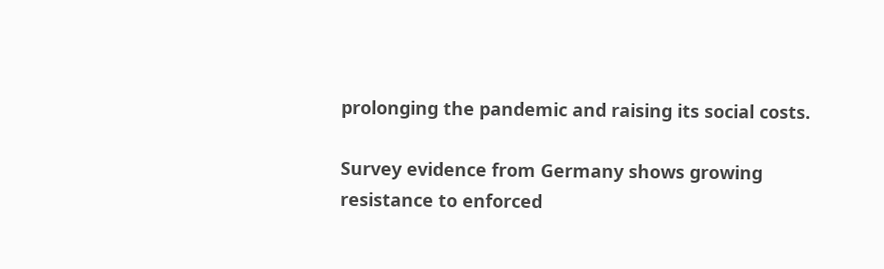prolonging the pandemic and raising its social costs.

Survey evidence from Germany shows growing resistance to enforced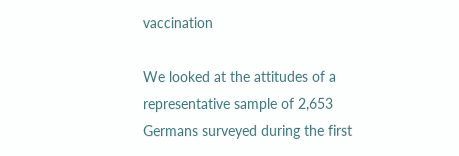vaccination

We looked at the attitudes of a representative sample of 2,653 Germans surveyed during the first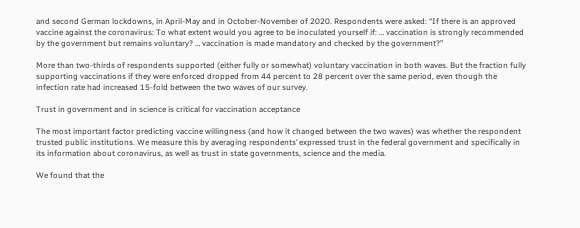and second German lockdowns, in April-May and in October-November of 2020. Respondents were asked: “If there is an approved vaccine against the coronavirus: To what extent would you agree to be inoculated yourself if: … vaccination is strongly recommended by the government but remains voluntary? … vaccination is made mandatory and checked by the government?”

More than two-thirds of respondents supported (either fully or somewhat) voluntary vaccination in both waves. But the fraction fully supporting vaccinations if they were enforced dropped from 44 percent to 28 percent over the same period, even though the infection rate had increased 15-fold between the two waves of our survey.

Trust in government and in science is critical for vaccination acceptance

The most important factor predicting vaccine willingness (and how it changed between the two waves) was whether the respondent trusted public institutions. We measure this by averaging respondents’ expressed trust in the federal government and specifically in its information about coronavirus, as well as trust in state governments, science and the media.

We found that the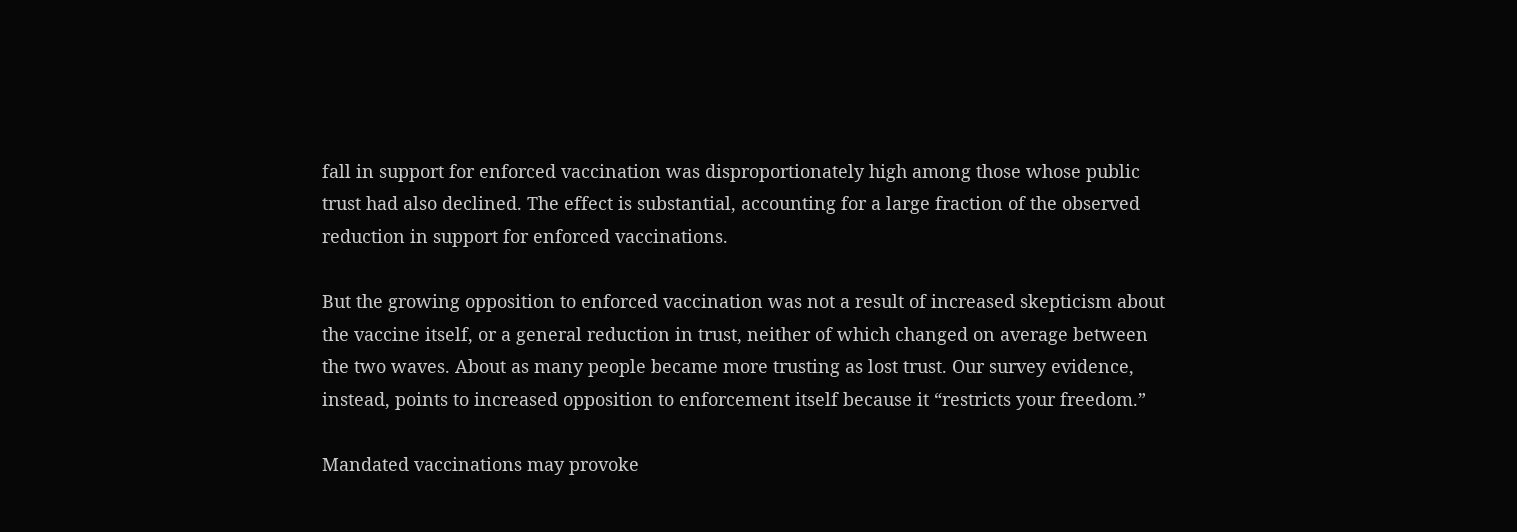fall in support for enforced vaccination was disproportionately high among those whose public trust had also declined. The effect is substantial, accounting for a large fraction of the observed reduction in support for enforced vaccinations.

But the growing opposition to enforced vaccination was not a result of increased skepticism about the vaccine itself, or a general reduction in trust, neither of which changed on average between the two waves. About as many people became more trusting as lost trust. Our survey evidence, instead, points to increased opposition to enforcement itself because it “restricts your freedom.”

Mandated vaccinations may provoke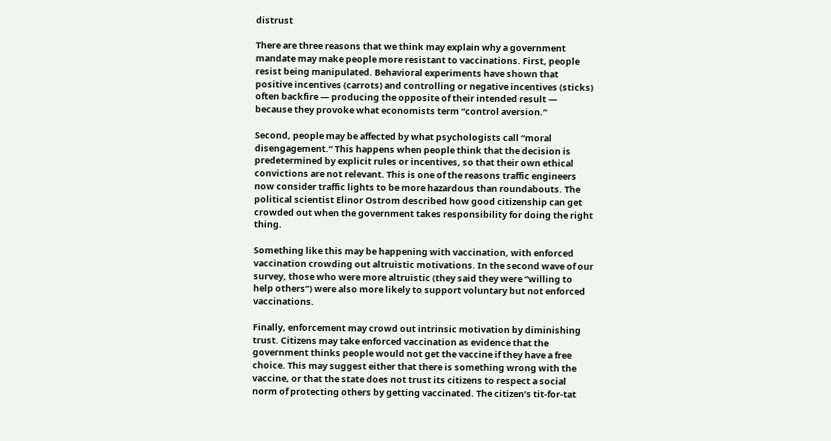distrust

There are three reasons that we think may explain why a government mandate may make people more resistant to vaccinations. First, people resist being manipulated. Behavioral experiments have shown that positive incentives (carrots) and controlling or negative incentives (sticks) often backfire — producing the opposite of their intended result — because they provoke what economists term “control aversion.”

Second, people may be affected by what psychologists call “moral disengagement.” This happens when people think that the decision is predetermined by explicit rules or incentives, so that their own ethical convictions are not relevant. This is one of the reasons traffic engineers now consider traffic lights to be more hazardous than roundabouts. The political scientist Elinor Ostrom described how good citizenship can get crowded out when the government takes responsibility for doing the right thing.

Something like this may be happening with vaccination, with enforced vaccination crowding out altruistic motivations. In the second wave of our survey, those who were more altruistic (they said they were “willing to help others”) were also more likely to support voluntary but not enforced vaccinations.

Finally, enforcement may crowd out intrinsic motivation by diminishing trust. Citizens may take enforced vaccination as evidence that the government thinks people would not get the vaccine if they have a free choice. This may suggest either that there is something wrong with the vaccine, or that the state does not trust its citizens to respect a social norm of protecting others by getting vaccinated. The citizen’s tit-for-tat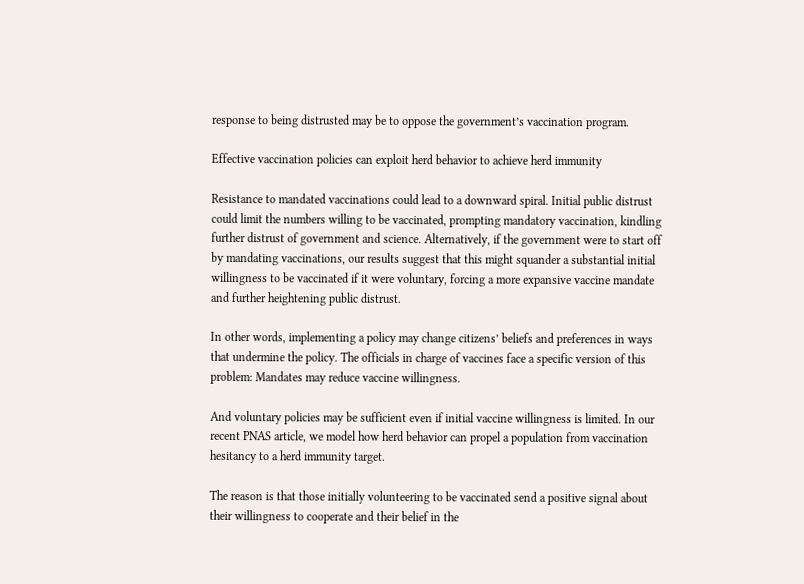response to being distrusted may be to oppose the government’s vaccination program.

Effective vaccination policies can exploit herd behavior to achieve herd immunity

Resistance to mandated vaccinations could lead to a downward spiral. Initial public distrust could limit the numbers willing to be vaccinated, prompting mandatory vaccination, kindling further distrust of government and science. Alternatively, if the government were to start off by mandating vaccinations, our results suggest that this might squander a substantial initial willingness to be vaccinated if it were voluntary, forcing a more expansive vaccine mandate and further heightening public distrust.

In other words, implementing a policy may change citizens’ beliefs and preferences in ways that undermine the policy. The officials in charge of vaccines face a specific version of this problem: Mandates may reduce vaccine willingness.

And voluntary policies may be sufficient even if initial vaccine willingness is limited. In our recent PNAS article, we model how herd behavior can propel a population from vaccination hesitancy to a herd immunity target.

The reason is that those initially volunteering to be vaccinated send a positive signal about their willingness to cooperate and their belief in the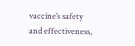vaccine’s safety and effectiveness,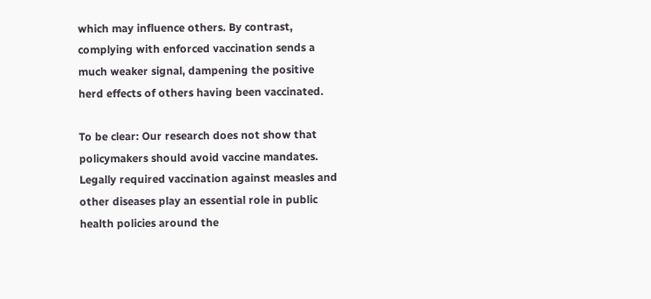which may influence others. By contrast, complying with enforced vaccination sends a much weaker signal, dampening the positive herd effects of others having been vaccinated.

To be clear: Our research does not show that policymakers should avoid vaccine mandates. Legally required vaccination against measles and other diseases play an essential role in public health policies around the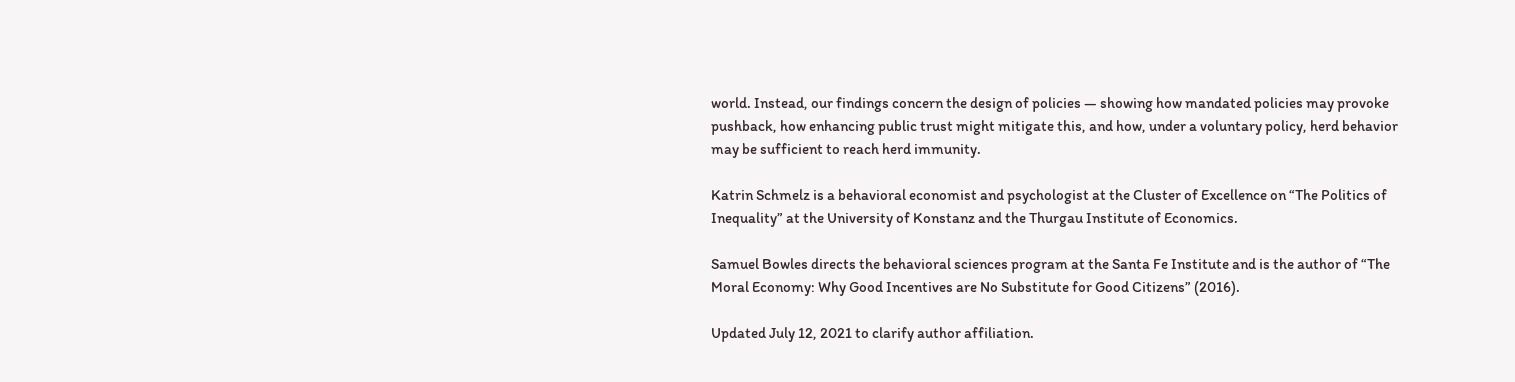world. Instead, our findings concern the design of policies — showing how mandated policies may provoke pushback, how enhancing public trust might mitigate this, and how, under a voluntary policy, herd behavior may be sufficient to reach herd immunity.

Katrin Schmelz is a behavioral economist and psychologist at the Cluster of Excellence on “The Politics of Inequality” at the University of Konstanz and the Thurgau Institute of Economics.

Samuel Bowles directs the behavioral sciences program at the Santa Fe Institute and is the author of “The Moral Economy: Why Good Incentives are No Substitute for Good Citizens” (2016).

Updated July 12, 2021 to clarify author affiliation.